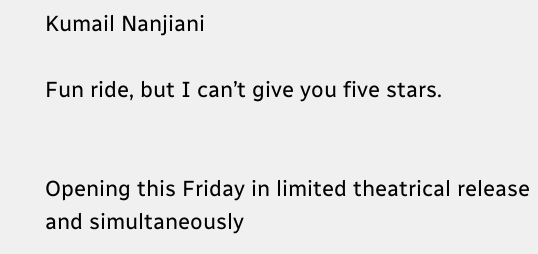Kumail Nanjiani

Fun ride, but I can’t give you five stars.


Opening this Friday in limited theatrical release and simultaneously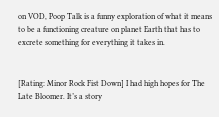on VOD, Poop Talk is a funny exploration of what it means to be a functioning creature on planet Earth that has to excrete something for everything it takes in.


[Rating: Minor Rock Fist Down] I had high hopes for The Late Bloomer. It’s a story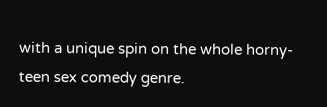with a unique spin on the whole horny-teen sex comedy genre.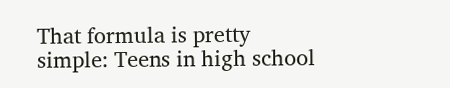That formula is pretty simple: Teens in high school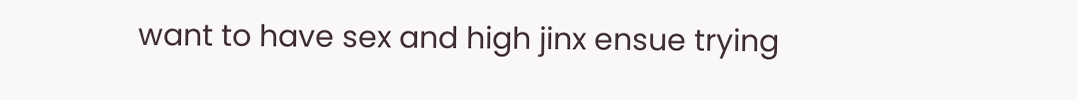want to have sex and high jinx ensue trying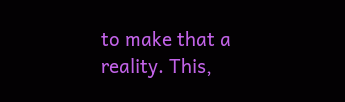to make that a reality. This,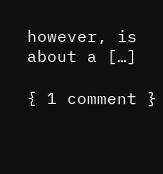however, is about a […]

{ 1 comment }